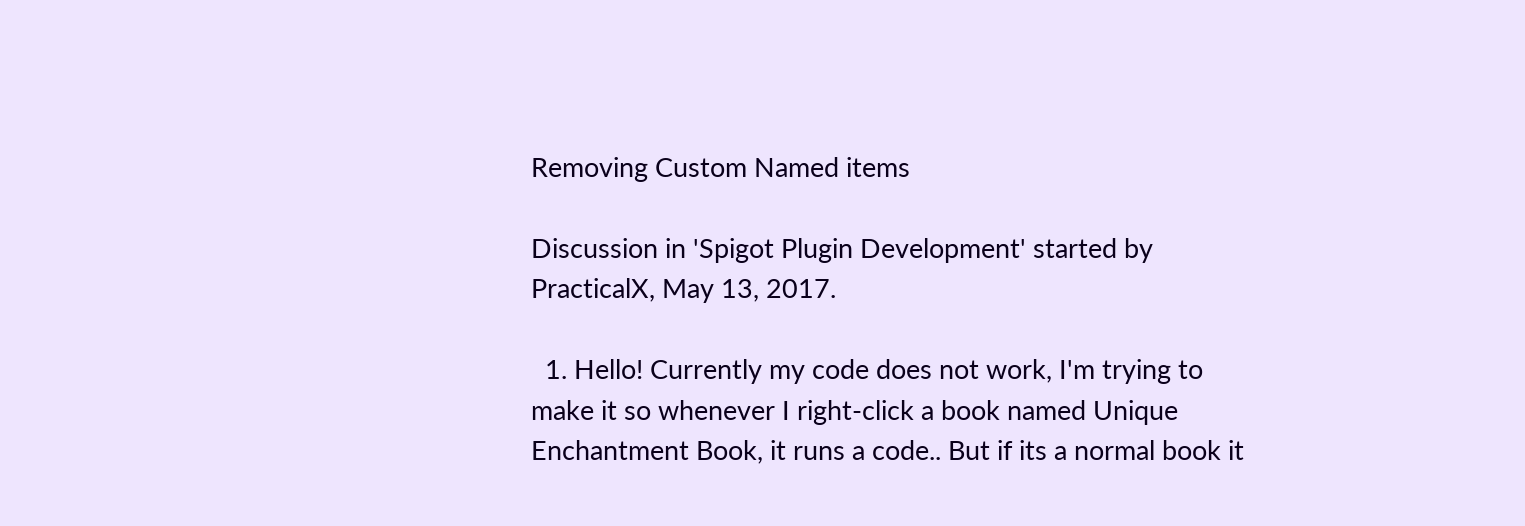Removing Custom Named items

Discussion in 'Spigot Plugin Development' started by PracticalX, May 13, 2017.

  1. Hello! Currently my code does not work, I'm trying to make it so whenever I right-click a book named Unique Enchantment Book, it runs a code.. But if its a normal book it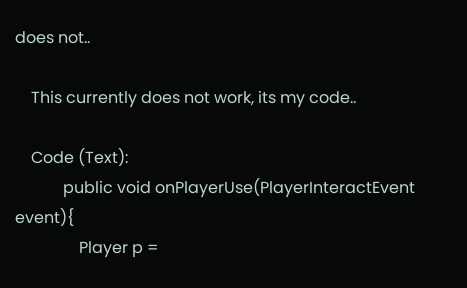does not..

    This currently does not work, its my code..

    Code (Text):
            public void onPlayerUse(PlayerInteractEvent event){
                Player p =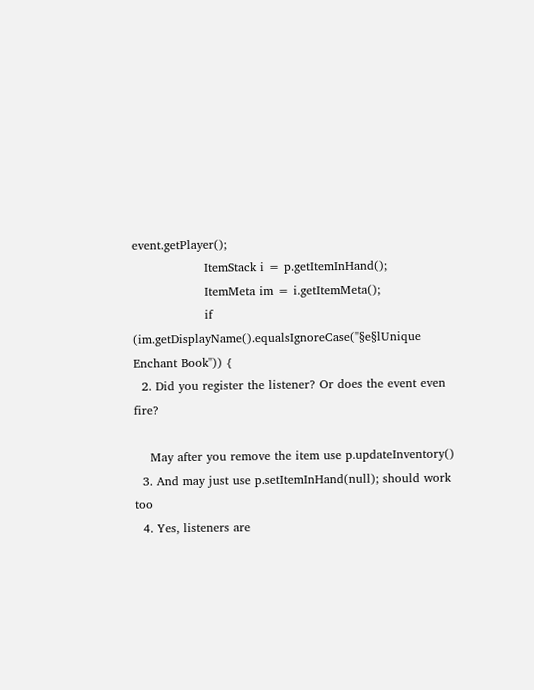event.getPlayer();
                  ItemStack i = p.getItemInHand();
                  ItemMeta im = i.getItemMeta();
                  if (im.getDisplayName().equalsIgnoreCase("§e§lUnique Enchant Book")) {
  2. Did you register the listener? Or does the event even fire?

    May after you remove the item use p.updateInventory()
  3. And may just use p.setItemInHand(null); should work too
  4. Yes, listeners are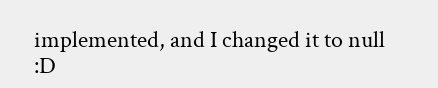implemented, and I changed it to null :D